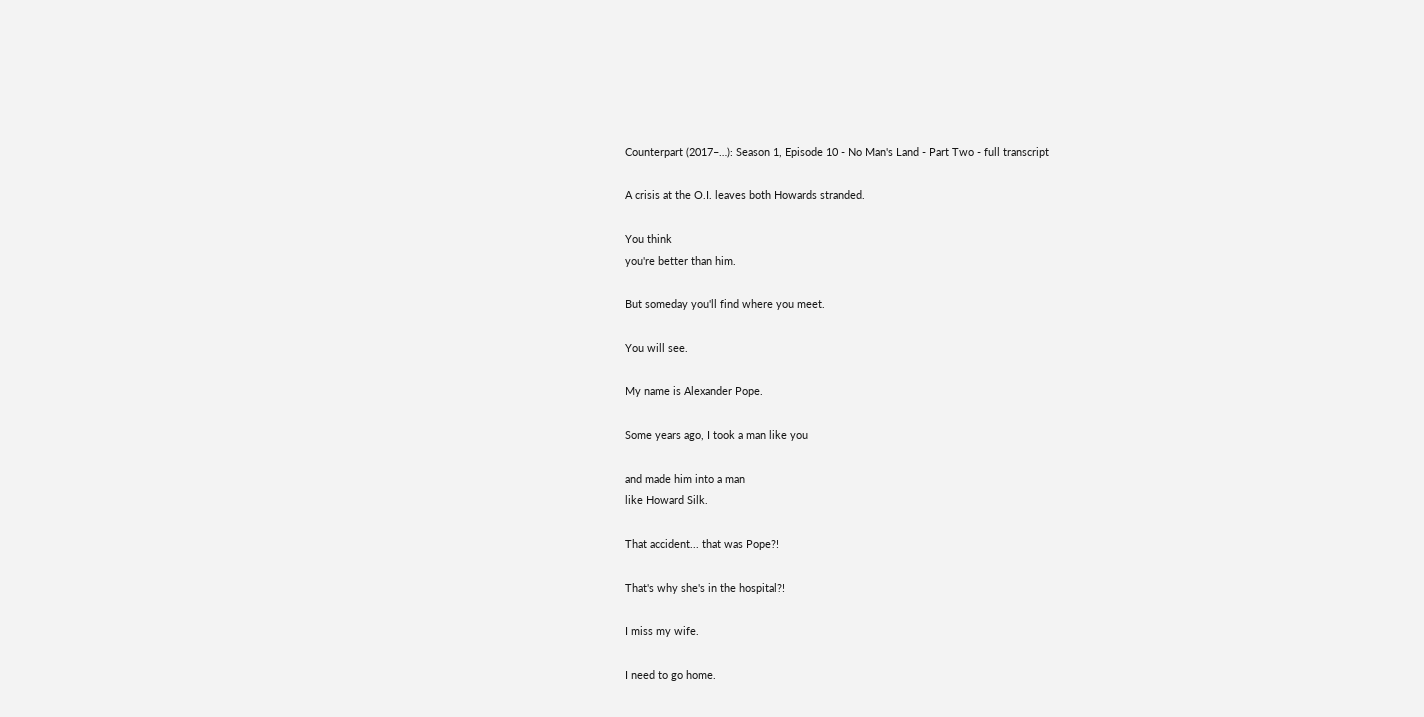Counterpart (2017–…): Season 1, Episode 10 - No Man's Land - Part Two - full transcript

A crisis at the O.I. leaves both Howards stranded.

You think
you're better than him.

But someday you'll find where you meet.

You will see.

My name is Alexander Pope.

Some years ago, I took a man like you

and made him into a man
like Howard Silk.

That accident... that was Pope?!

That's why she's in the hospital?!

I miss my wife.

I need to go home.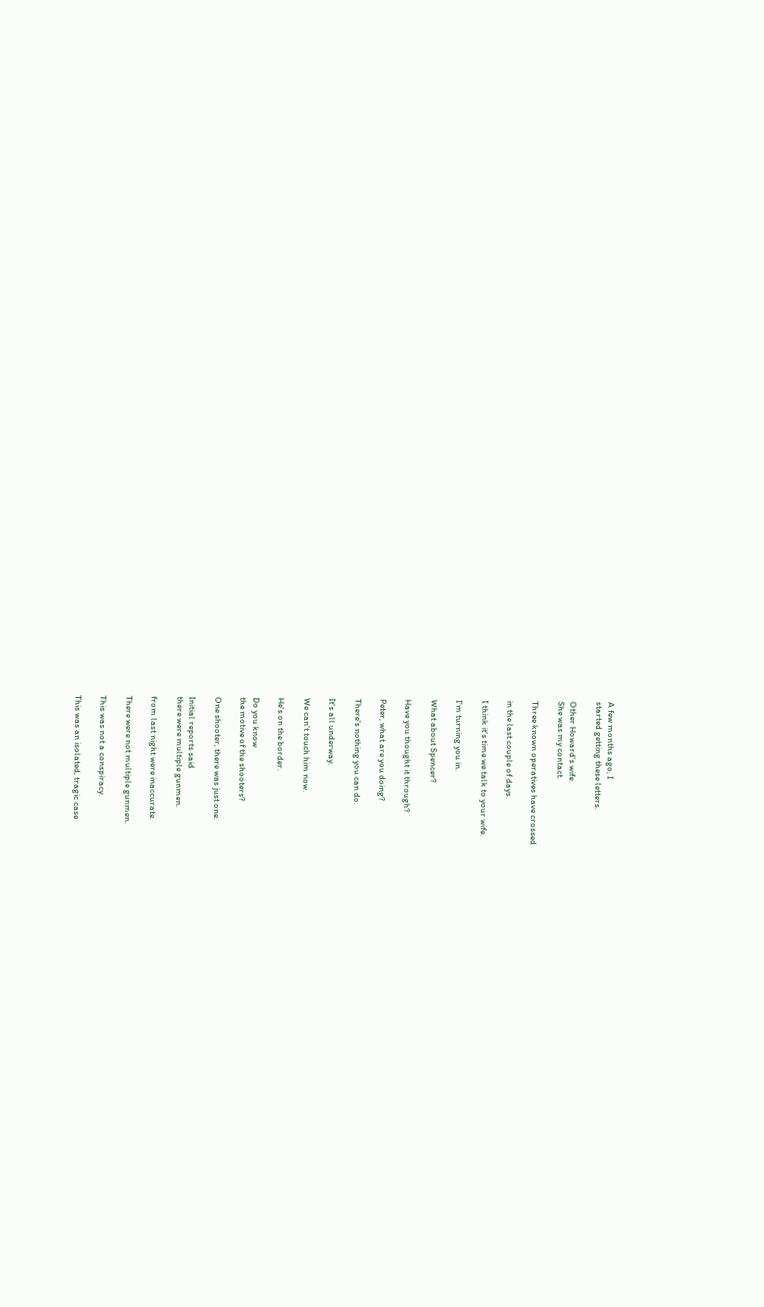A few months ago, I
started getting these letters.

Other Howard's wife.
She was my contact.

Three known operatives have crossed

in the last couple of days.

I think it's time we talk to your wife.

I'm turning you in.

What about Spencer?

Have you thought it through?

Peter, what are you doing?

There's nothing you can do.

It's all underway.

We can't touch him now.

He's on the border.

Do you know
the motive of the shooters?

One shooter, there was just one.

Initial reports said
there were multiple gunmen.

from last night were inaccurate.

There were not multiple gunmen.

This was not a conspiracy.

This was an isolated, tragic case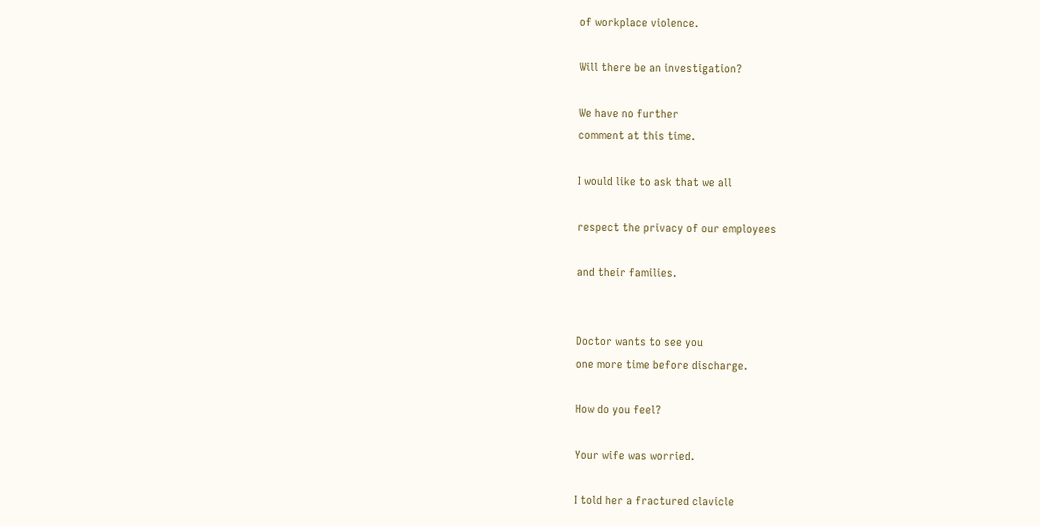of workplace violence.

Will there be an investigation?

We have no further
comment at this time.

I would like to ask that we all

respect the privacy of our employees

and their families.


Doctor wants to see you
one more time before discharge.

How do you feel?

Your wife was worried.

I told her a fractured clavicle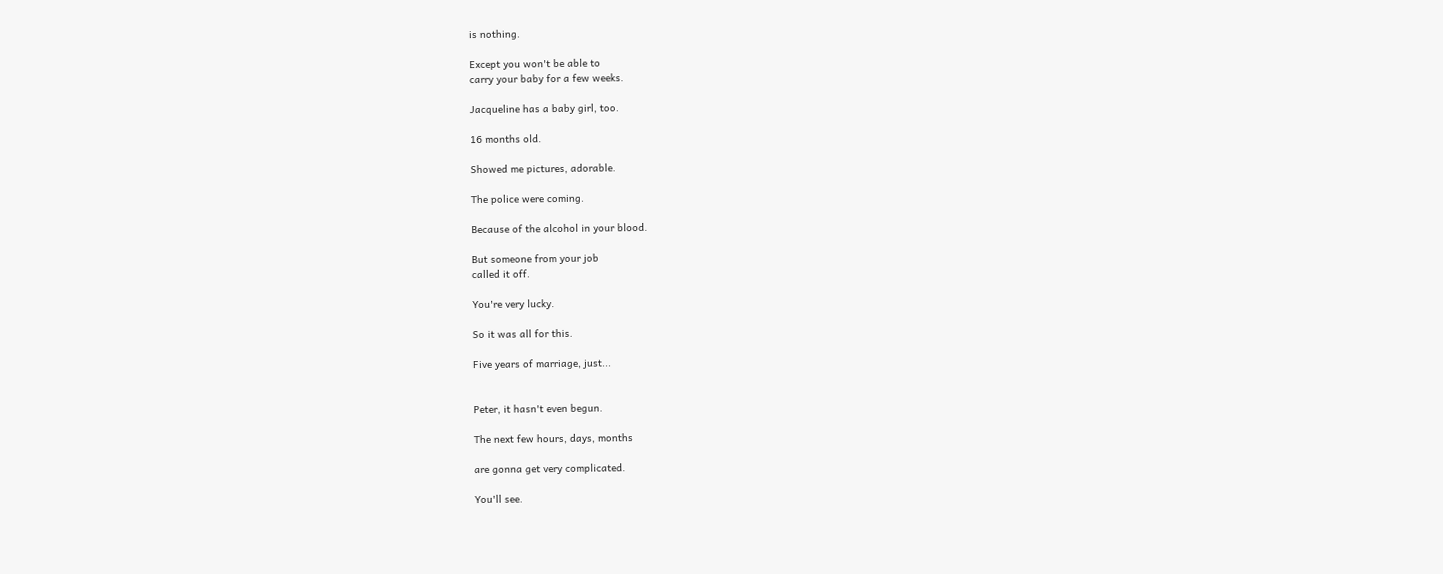is nothing.

Except you won't be able to
carry your baby for a few weeks.

Jacqueline has a baby girl, too.

16 months old.

Showed me pictures, adorable.

The police were coming.

Because of the alcohol in your blood.

But someone from your job
called it off.

You're very lucky.

So it was all for this.

Five years of marriage, just...


Peter, it hasn't even begun.

The next few hours, days, months

are gonna get very complicated.

You'll see.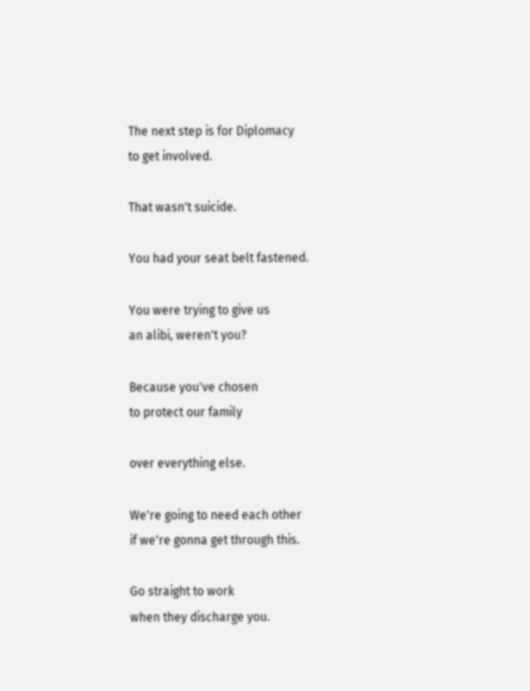The next step is for Diplomacy
to get involved.

That wasn't suicide.

You had your seat belt fastened.

You were trying to give us
an alibi, weren't you?

Because you've chosen
to protect our family

over everything else.

We're going to need each other
if we're gonna get through this.

Go straight to work
when they discharge you.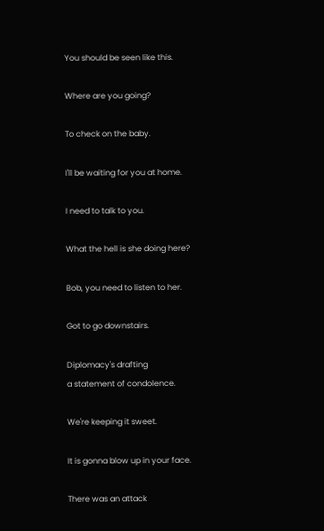You should be seen like this.

Where are you going?

To check on the baby.

I'll be waiting for you at home.

I need to talk to you.

What the hell is she doing here?

Bob, you need to listen to her.

Got to go downstairs.

Diplomacy's drafting
a statement of condolence.

We're keeping it sweet.

It is gonna blow up in your face.

There was an attack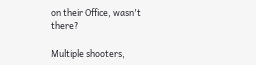on their Office, wasn't there?

Multiple shooters,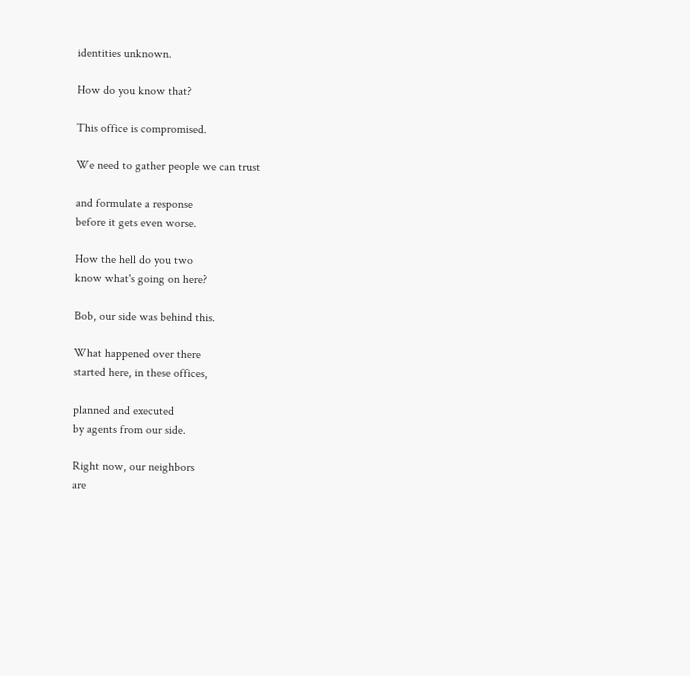identities unknown.

How do you know that?

This office is compromised.

We need to gather people we can trust

and formulate a response
before it gets even worse.

How the hell do you two
know what's going on here?

Bob, our side was behind this.

What happened over there
started here, in these offices,

planned and executed
by agents from our side.

Right now, our neighbors
are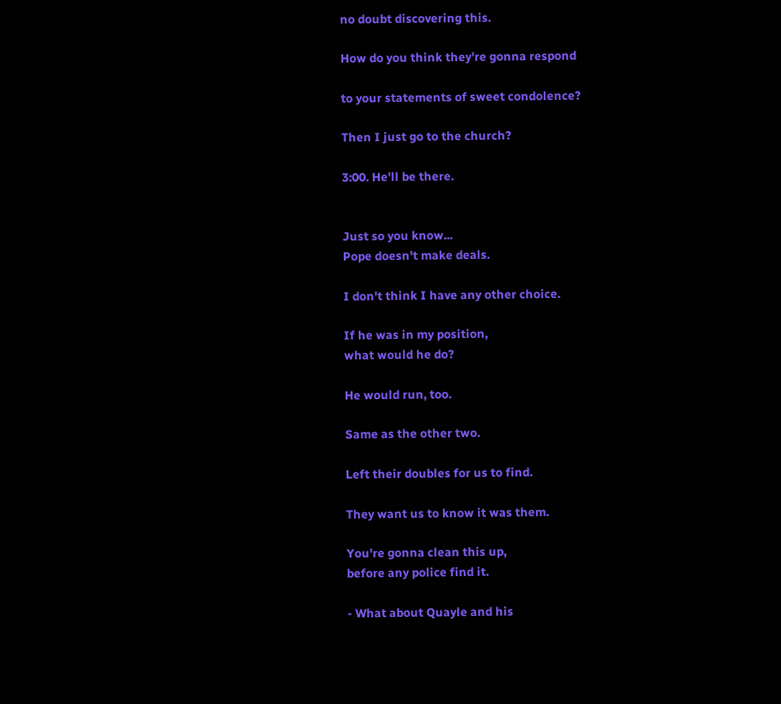no doubt discovering this.

How do you think they're gonna respond

to your statements of sweet condolence?

Then I just go to the church?

3:00. He'll be there.


Just so you know...
Pope doesn't make deals.

I don't think I have any other choice.

If he was in my position,
what would he do?

He would run, too.

Same as the other two.

Left their doubles for us to find.

They want us to know it was them.

You're gonna clean this up,
before any police find it.

- What about Quayle and his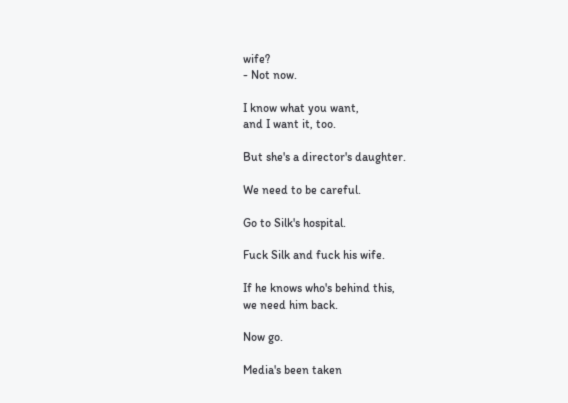wife?
- Not now.

I know what you want,
and I want it, too.

But she's a director's daughter.

We need to be careful.

Go to Silk's hospital.

Fuck Silk and fuck his wife.

If he knows who's behind this,
we need him back.

Now go.

Media's been taken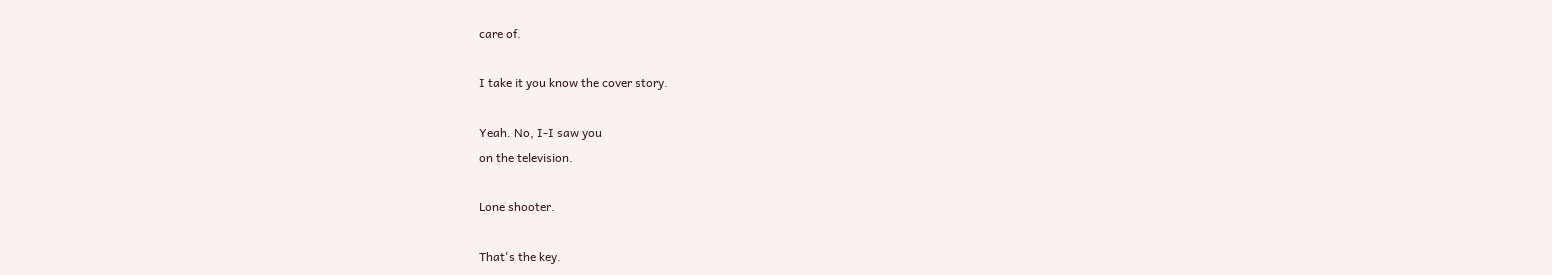care of.

I take it you know the cover story.

Yeah. No, I-I saw you
on the television.

Lone shooter.

That's the key.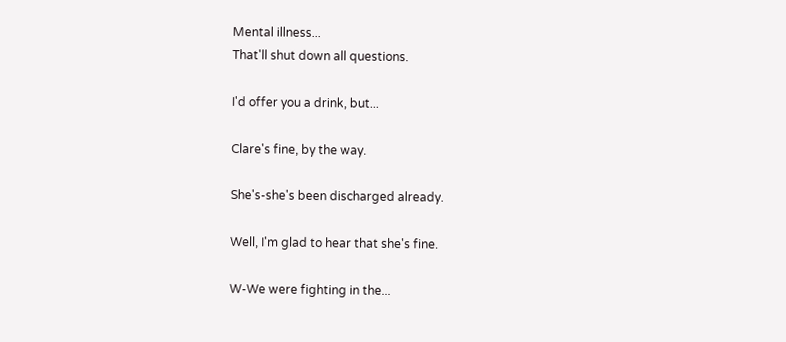Mental illness...
That'll shut down all questions.

I'd offer you a drink, but...

Clare's fine, by the way.

She's-she's been discharged already.

Well, I'm glad to hear that she's fine.

W-We were fighting in the...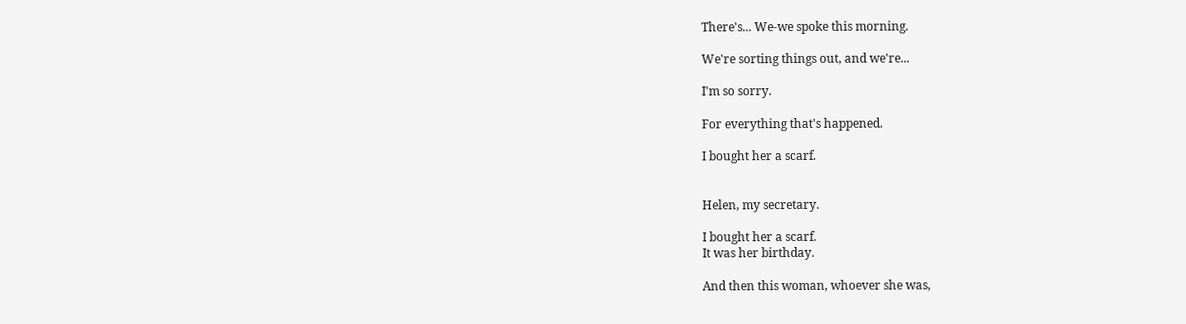There's... We-we spoke this morning.

We're sorting things out, and we're...

I'm so sorry.

For everything that's happened.

I bought her a scarf.


Helen, my secretary.

I bought her a scarf.
It was her birthday.

And then this woman, whoever she was,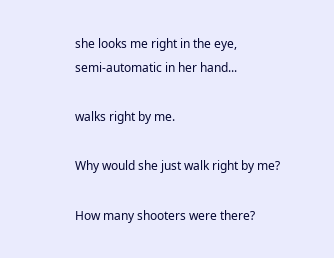she looks me right in the eye,
semi-automatic in her hand...

walks right by me.

Why would she just walk right by me?

How many shooters were there?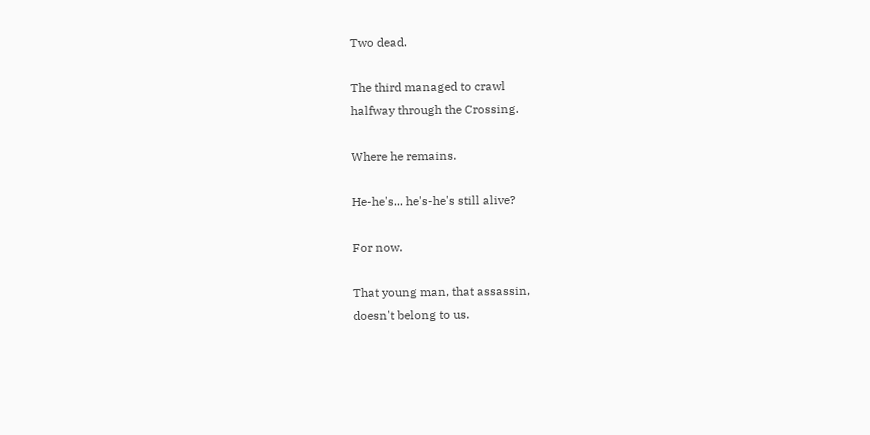Two dead.

The third managed to crawl
halfway through the Crossing.

Where he remains.

He-he's... he's-he's still alive?

For now.

That young man, that assassin,
doesn't belong to us.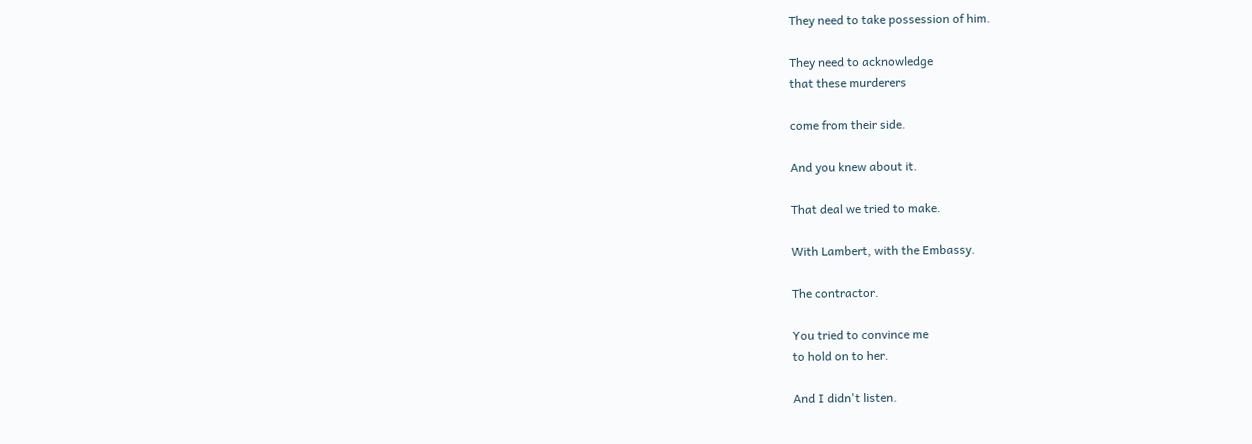They need to take possession of him.

They need to acknowledge
that these murderers

come from their side.

And you knew about it.

That deal we tried to make.

With Lambert, with the Embassy.

The contractor.

You tried to convince me
to hold on to her.

And I didn't listen.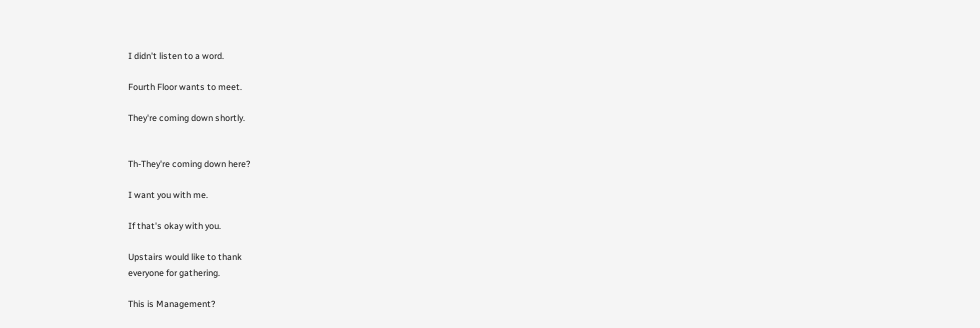I didn't listen to a word.

Fourth Floor wants to meet.

They're coming down shortly.


Th-They're coming down here?

I want you with me.

If that's okay with you.

Upstairs would like to thank
everyone for gathering.

This is Management?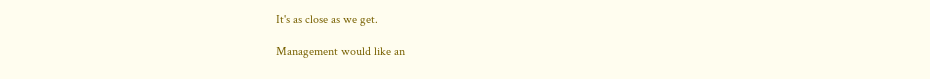It's as close as we get.

Management would like an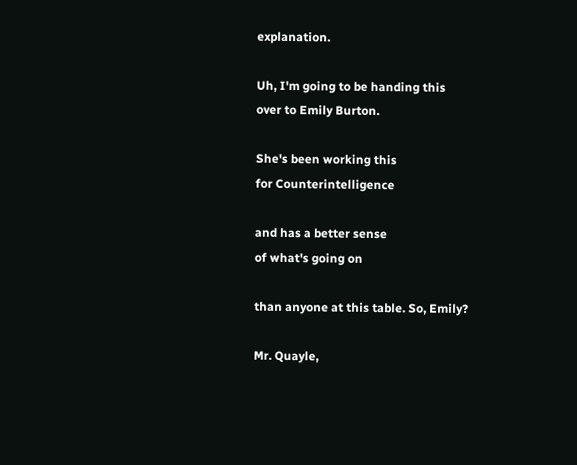explanation.

Uh, I'm going to be handing this
over to Emily Burton.

She's been working this
for Counterintelligence

and has a better sense
of what's going on

than anyone at this table. So, Emily?

Mr. Quayle,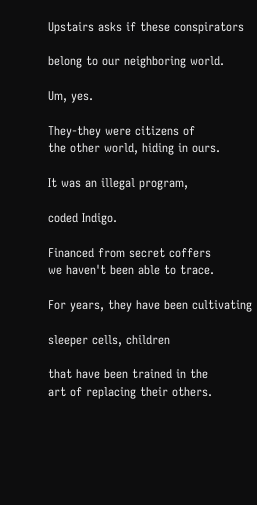Upstairs asks if these conspirators

belong to our neighboring world.

Um, yes.

They-they were citizens of
the other world, hiding in ours.

It was an illegal program,

coded Indigo.

Financed from secret coffers
we haven't been able to trace.

For years, they have been cultivating

sleeper cells, children

that have been trained in the
art of replacing their others.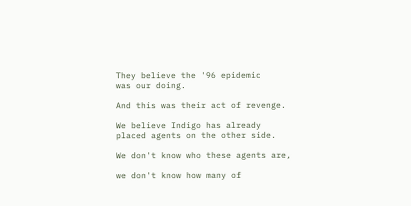They believe the '96 epidemic
was our doing.

And this was their act of revenge.

We believe Indigo has already
placed agents on the other side.

We don't know who these agents are,

we don't know how many of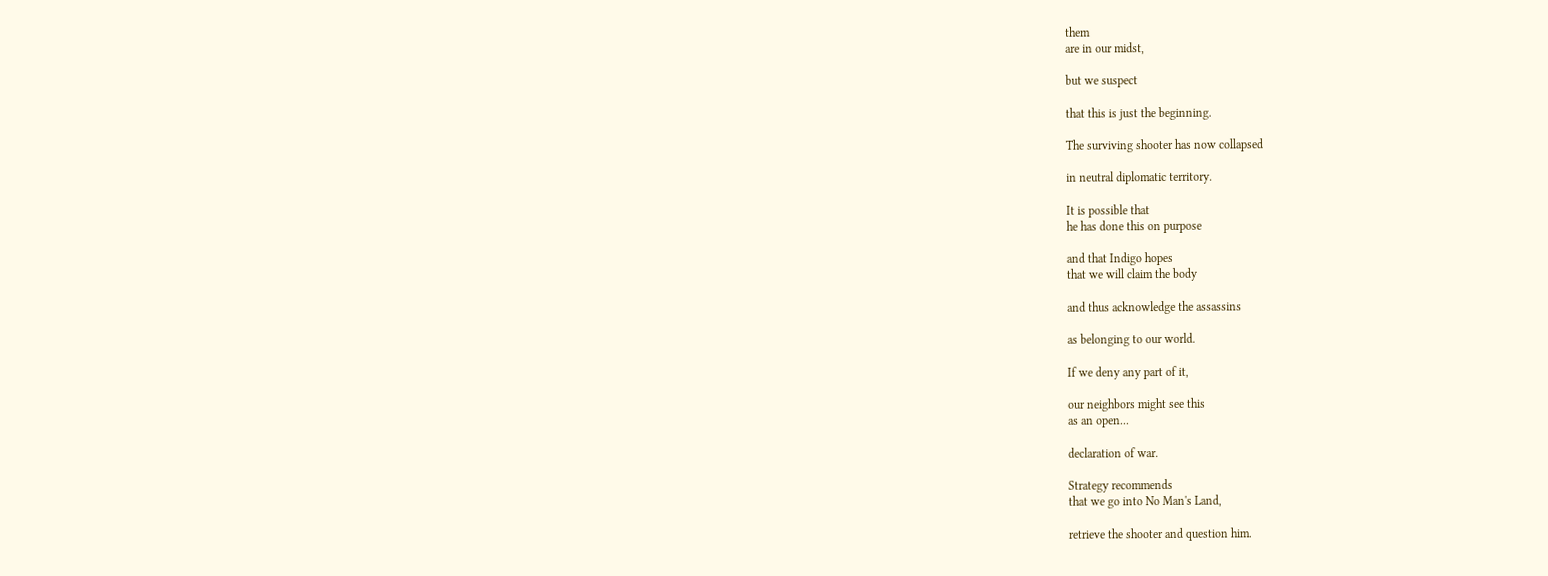them
are in our midst,

but we suspect

that this is just the beginning.

The surviving shooter has now collapsed

in neutral diplomatic territory.

It is possible that
he has done this on purpose

and that Indigo hopes
that we will claim the body

and thus acknowledge the assassins

as belonging to our world.

If we deny any part of it,

our neighbors might see this
as an open...

declaration of war.

Strategy recommends
that we go into No Man's Land,

retrieve the shooter and question him.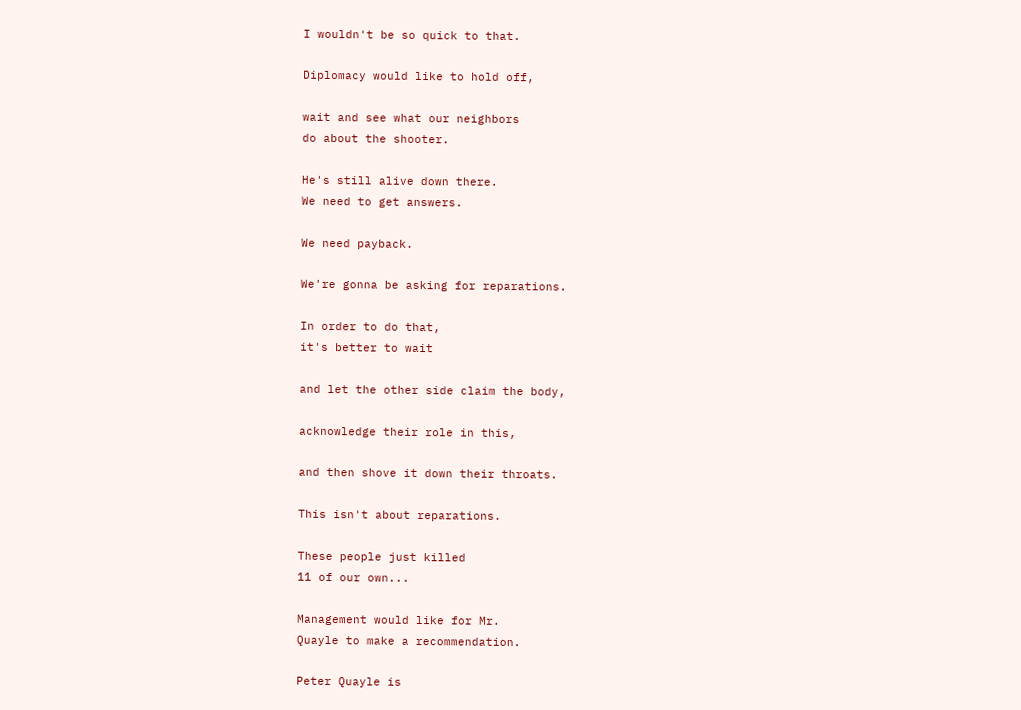I wouldn't be so quick to that.

Diplomacy would like to hold off,

wait and see what our neighbors
do about the shooter.

He's still alive down there.
We need to get answers.

We need payback.

We're gonna be asking for reparations.

In order to do that,
it's better to wait

and let the other side claim the body,

acknowledge their role in this,

and then shove it down their throats.

This isn't about reparations.

These people just killed
11 of our own...

Management would like for Mr.
Quayle to make a recommendation.

Peter Quayle is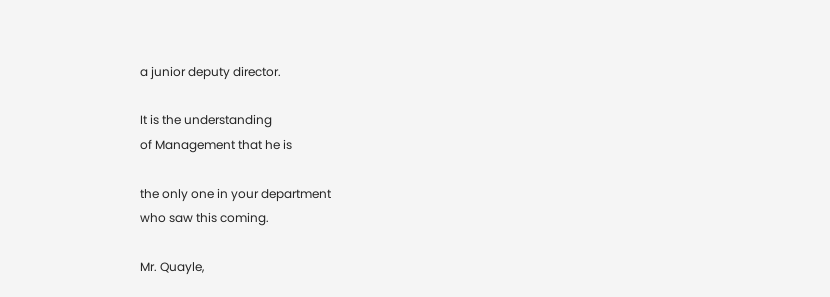a junior deputy director.

It is the understanding
of Management that he is

the only one in your department
who saw this coming.

Mr. Quayle,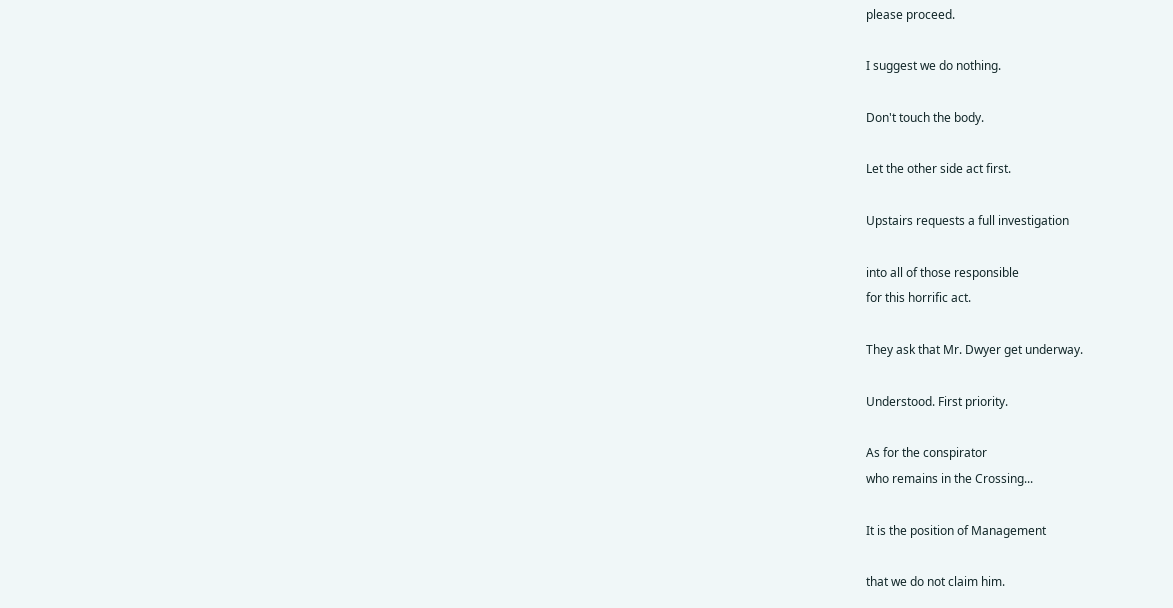please proceed.

I suggest we do nothing.

Don't touch the body.

Let the other side act first.

Upstairs requests a full investigation

into all of those responsible
for this horrific act.

They ask that Mr. Dwyer get underway.

Understood. First priority.

As for the conspirator
who remains in the Crossing...

It is the position of Management

that we do not claim him.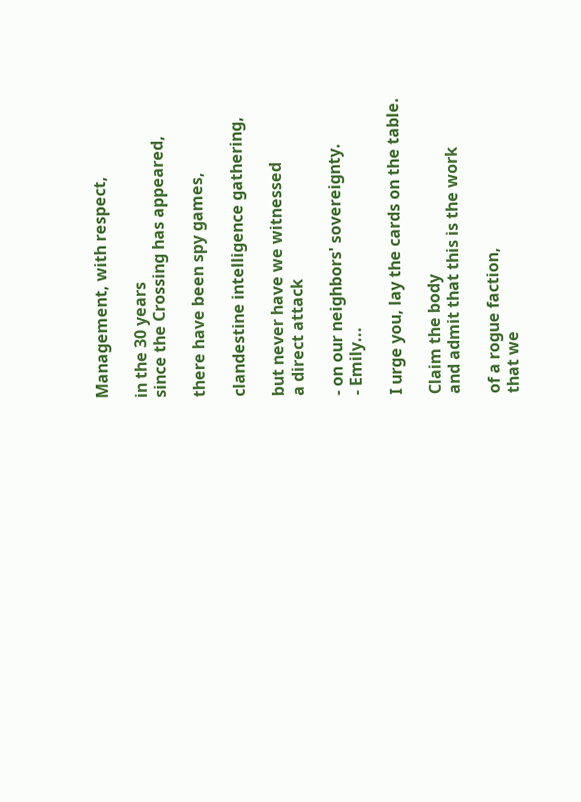Management, with respect,

in the 30 years
since the Crossing has appeared,

there have been spy games,

clandestine intelligence gathering,

but never have we witnessed
a direct attack

- on our neighbors' sovereignty.
- Emily...

I urge you, lay the cards on the table.

Claim the body
and admit that this is the work

of a rogue faction,
that we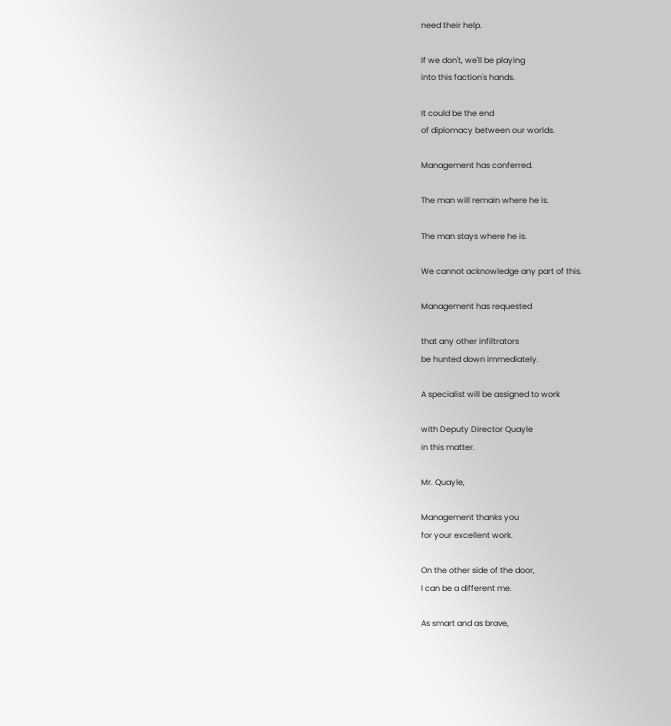need their help.

If we don't, we'll be playing
into this faction's hands.

It could be the end
of diplomacy between our worlds.

Management has conferred.

The man will remain where he is.

The man stays where he is.

We cannot acknowledge any part of this.

Management has requested

that any other infiltrators
be hunted down immediately.

A specialist will be assigned to work

with Deputy Director Quayle
in this matter.

Mr. Quayle,

Management thanks you
for your excellent work.

On the other side of the door,
I can be a different me.

As smart and as brave,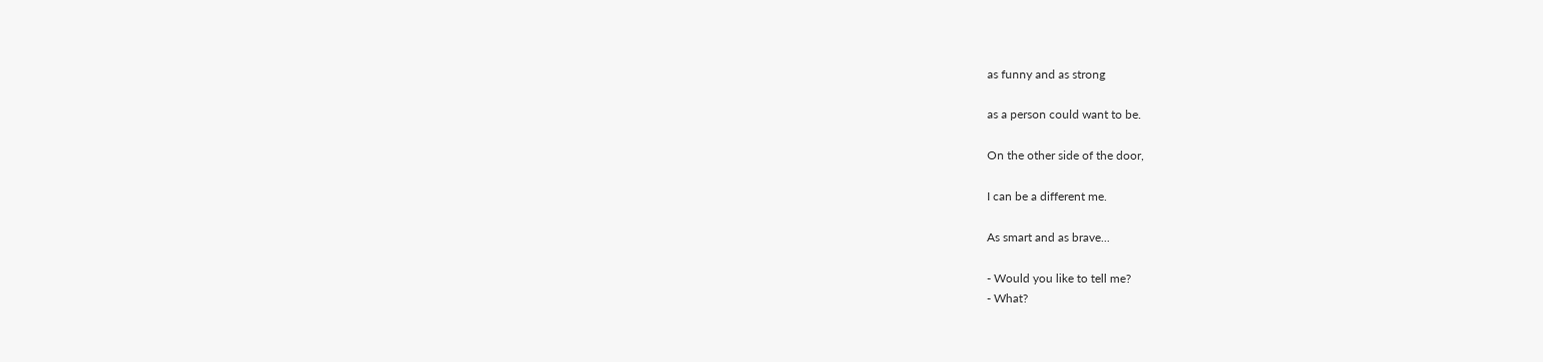as funny and as strong

as a person could want to be.

On the other side of the door,

I can be a different me.

As smart and as brave...

- Would you like to tell me?
- What?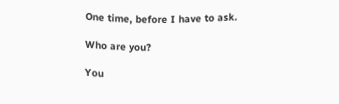One time, before I have to ask.

Who are you?

You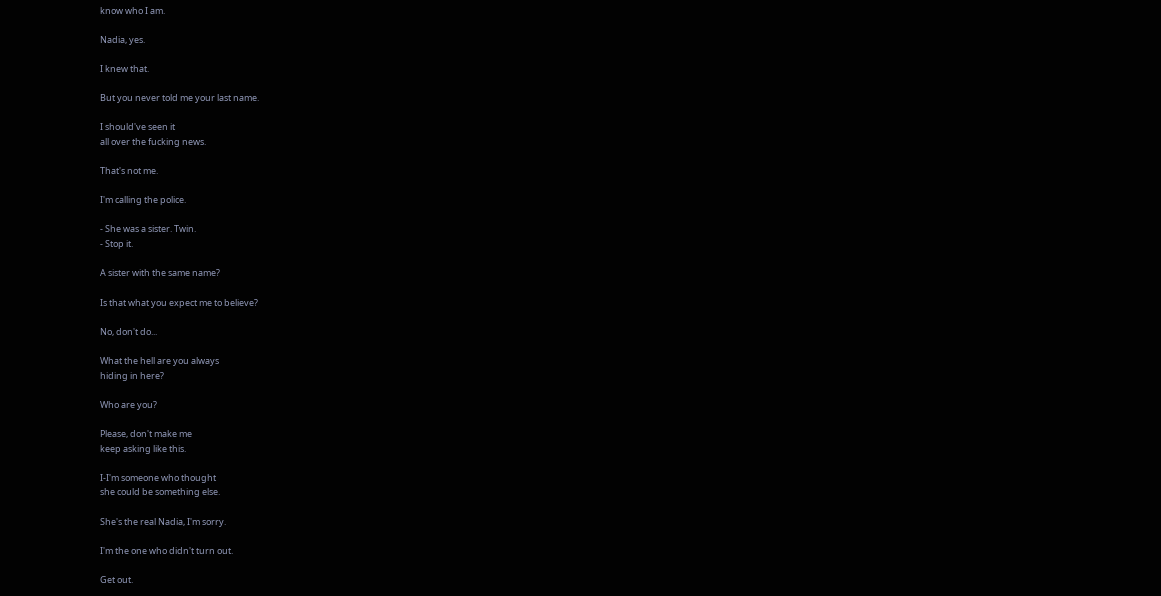know who I am.

Nadia, yes.

I knew that.

But you never told me your last name.

I should've seen it
all over the fucking news.

That's not me.

I'm calling the police.

- She was a sister. Twin.
- Stop it.

A sister with the same name?

Is that what you expect me to believe?

No, don't do...

What the hell are you always
hiding in here?

Who are you?

Please, don't make me
keep asking like this.

I-I'm someone who thought
she could be something else.

She's the real Nadia, I'm sorry.

I'm the one who didn't turn out.

Get out.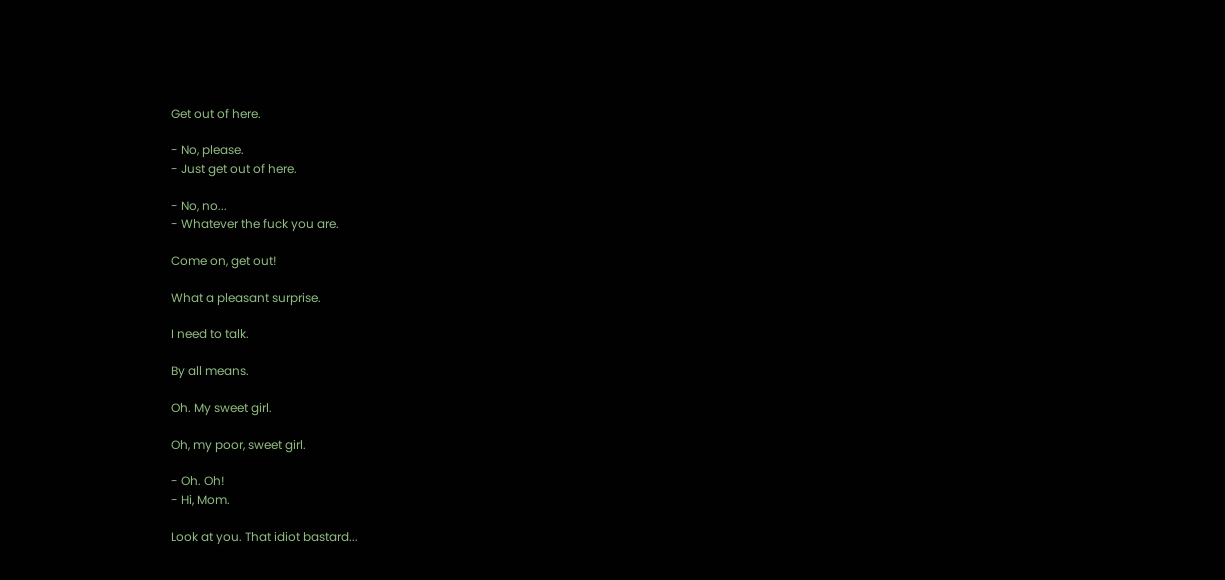Get out of here.

- No, please.
- Just get out of here.

- No, no...
- Whatever the fuck you are.

Come on, get out!

What a pleasant surprise.

I need to talk.

By all means.

Oh. My sweet girl.

Oh, my poor, sweet girl.

- Oh. Oh!
- Hi, Mom.

Look at you. That idiot bastard...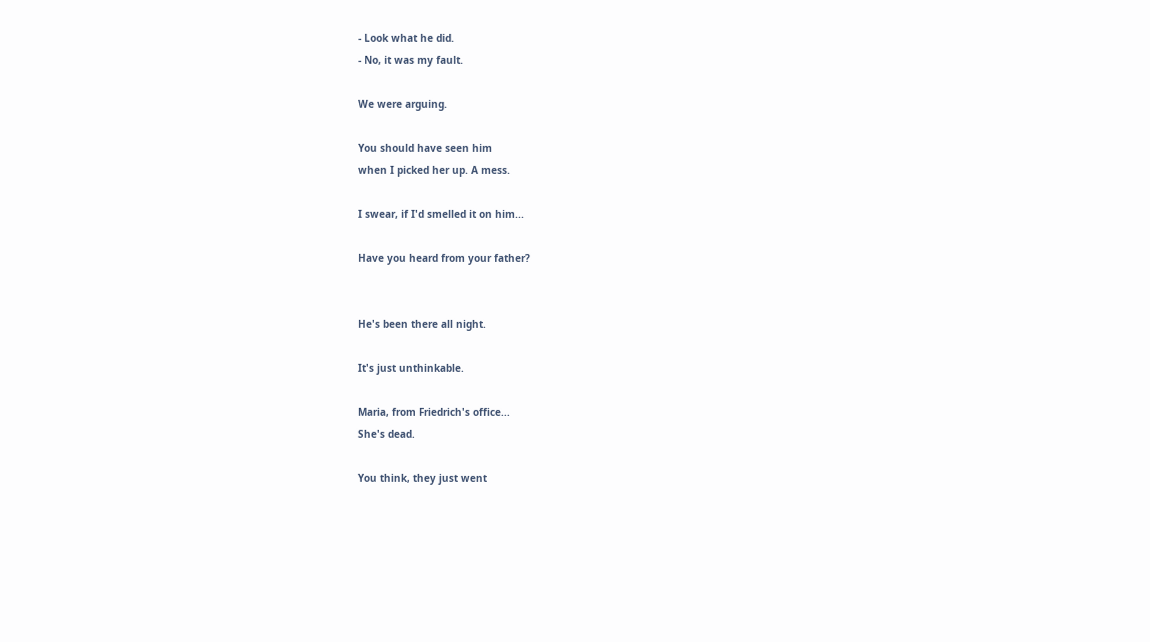- Look what he did.
- No, it was my fault.

We were arguing.

You should have seen him
when I picked her up. A mess.

I swear, if I'd smelled it on him...

Have you heard from your father?


He's been there all night.

It's just unthinkable.

Maria, from Friedrich's office...
She's dead.

You think, they just went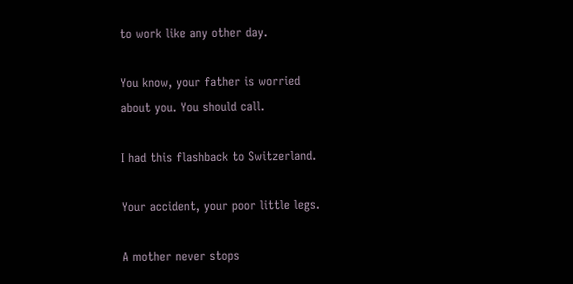to work like any other day.

You know, your father is worried
about you. You should call.

I had this flashback to Switzerland.

Your accident, your poor little legs.

A mother never stops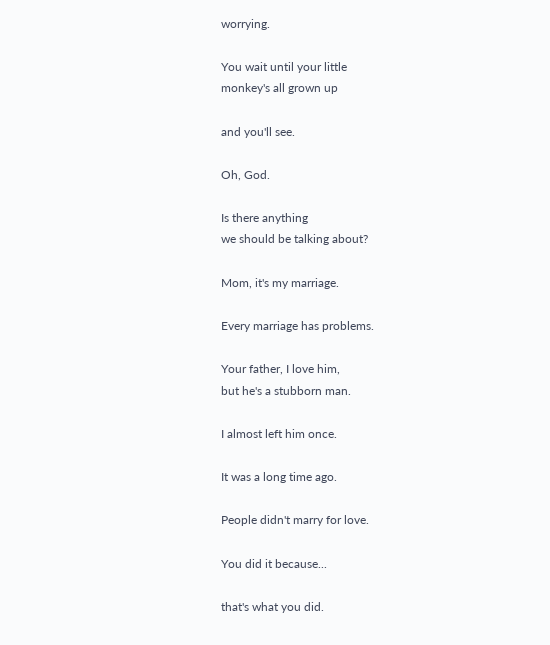worrying.

You wait until your little
monkey's all grown up

and you'll see.

Oh, God.

Is there anything
we should be talking about?

Mom, it's my marriage.

Every marriage has problems.

Your father, I love him,
but he's a stubborn man.

I almost left him once.

It was a long time ago.

People didn't marry for love.

You did it because...

that's what you did.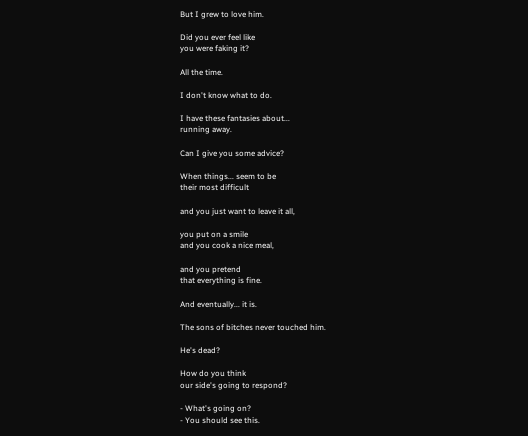But I grew to love him.

Did you ever feel like
you were faking it?

All the time.

I don't know what to do.

I have these fantasies about...
running away.

Can I give you some advice?

When things... seem to be
their most difficult

and you just want to leave it all,

you put on a smile
and you cook a nice meal,

and you pretend
that everything is fine.

And eventually... it is.

The sons of bitches never touched him.

He's dead?

How do you think
our side's going to respond?

- What's going on?
- You should see this.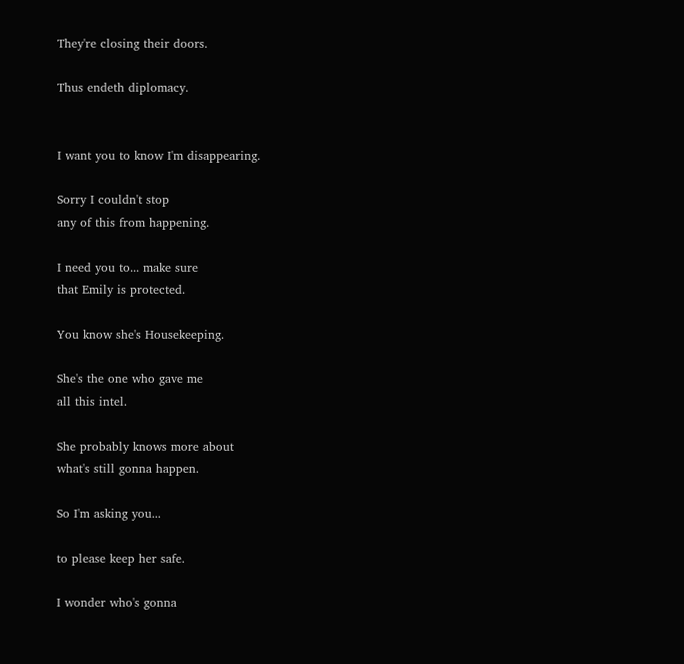They're closing their doors.

Thus endeth diplomacy.


I want you to know I'm disappearing.

Sorry I couldn't stop
any of this from happening.

I need you to... make sure
that Emily is protected.

You know she's Housekeeping.

She's the one who gave me
all this intel.

She probably knows more about
what's still gonna happen.

So I'm asking you...

to please keep her safe.

I wonder who's gonna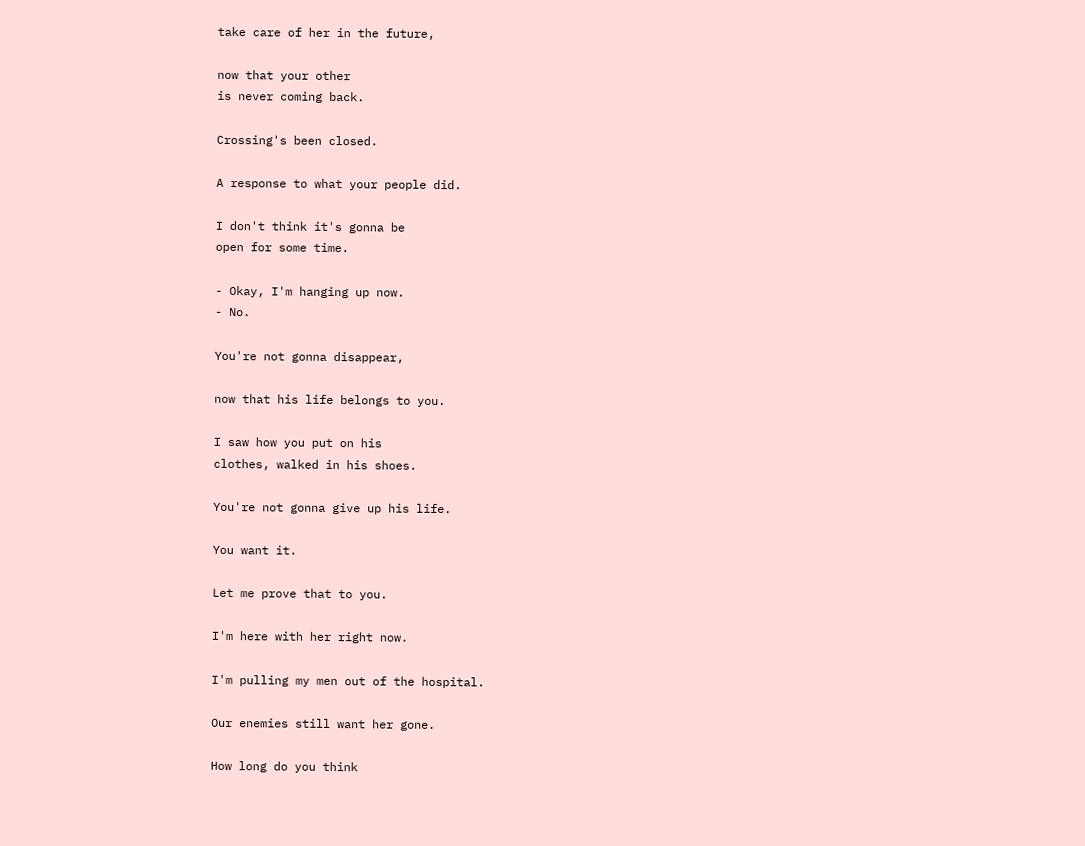take care of her in the future,

now that your other
is never coming back.

Crossing's been closed.

A response to what your people did.

I don't think it's gonna be
open for some time.

- Okay, I'm hanging up now.
- No.

You're not gonna disappear,

now that his life belongs to you.

I saw how you put on his
clothes, walked in his shoes.

You're not gonna give up his life.

You want it.

Let me prove that to you.

I'm here with her right now.

I'm pulling my men out of the hospital.

Our enemies still want her gone.

How long do you think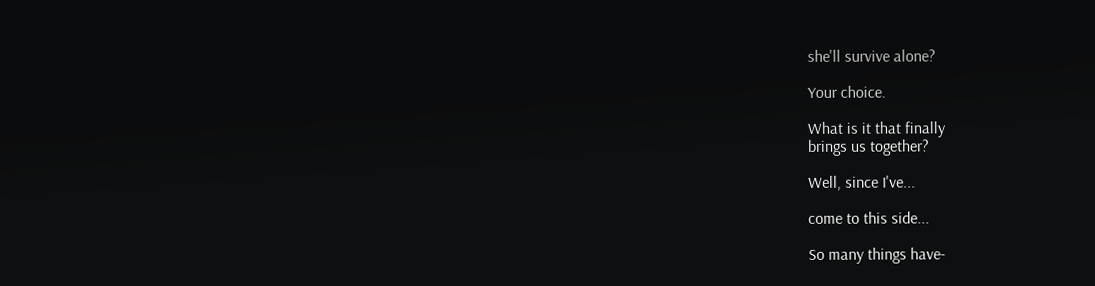she'll survive alone?

Your choice.

What is it that finally
brings us together?

Well, since I've...

come to this side...

So many things have-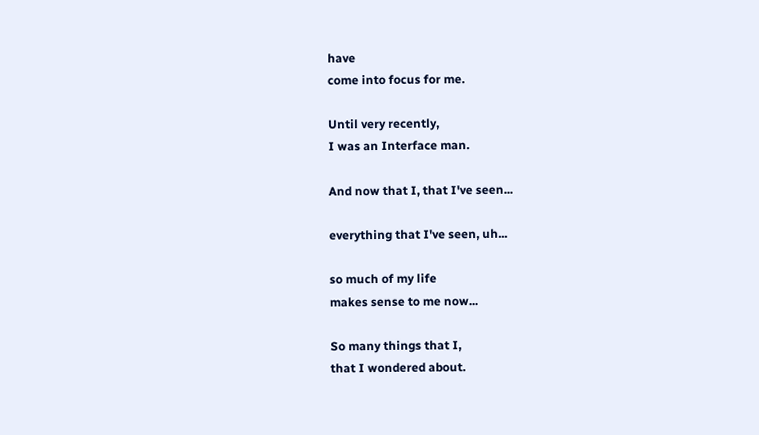have
come into focus for me.

Until very recently,
I was an Interface man.

And now that I, that I've seen...

everything that I've seen, uh...

so much of my life
makes sense to me now...

So many things that I,
that I wondered about.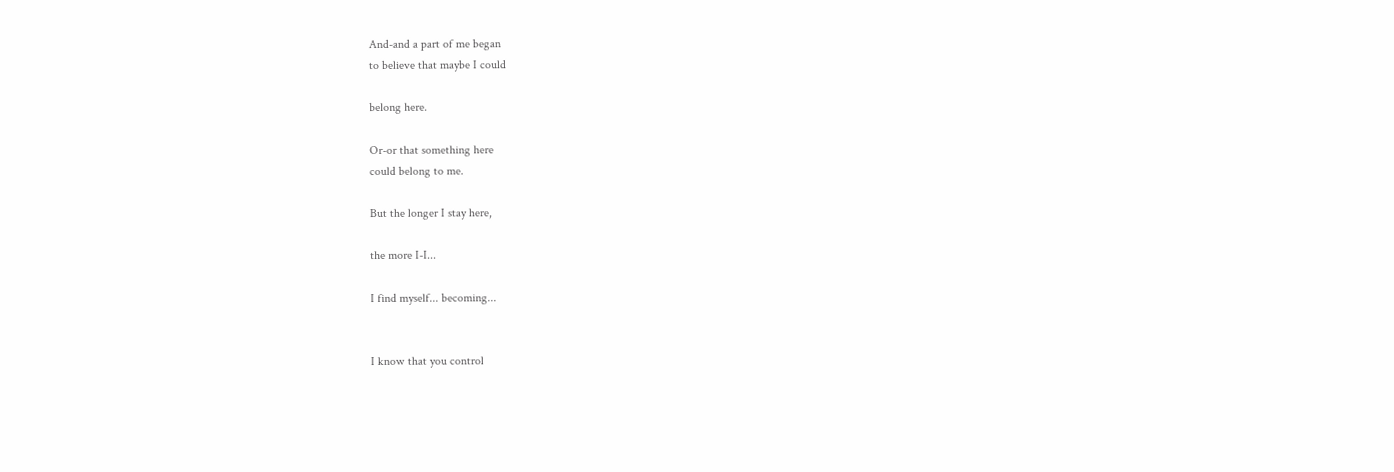And-and a part of me began
to believe that maybe I could

belong here.

Or-or that something here
could belong to me.

But the longer I stay here,

the more I-I...

I find myself... becoming...


I know that you control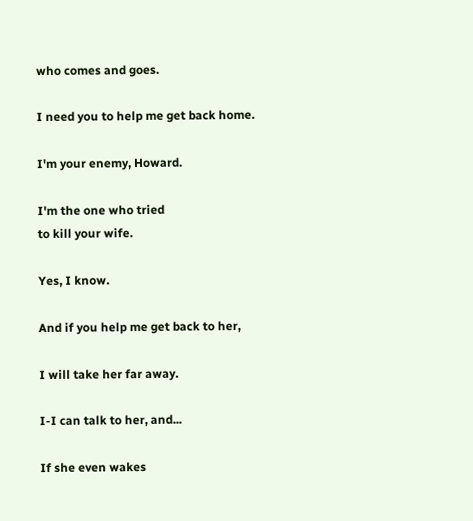who comes and goes.

I need you to help me get back home.

I'm your enemy, Howard.

I'm the one who tried
to kill your wife.

Yes, I know.

And if you help me get back to her,

I will take her far away.

I-I can talk to her, and...

If she even wakes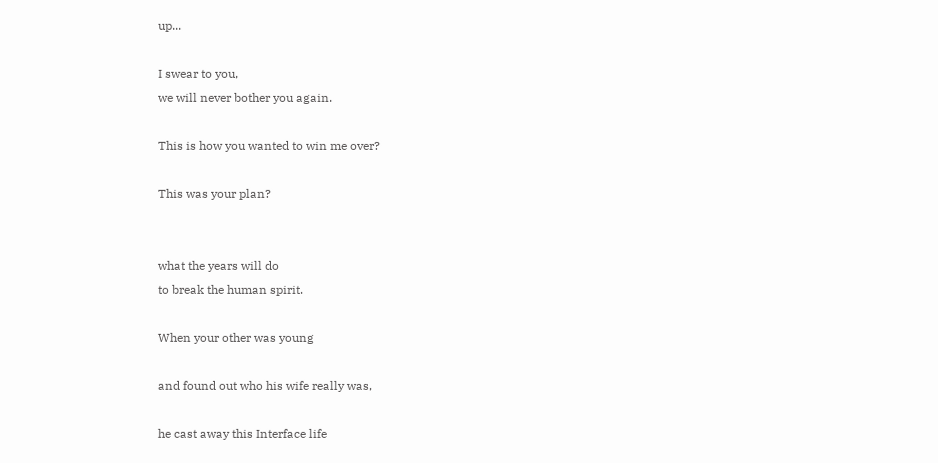up...

I swear to you,
we will never bother you again.

This is how you wanted to win me over?

This was your plan?


what the years will do
to break the human spirit.

When your other was young

and found out who his wife really was,

he cast away this Interface life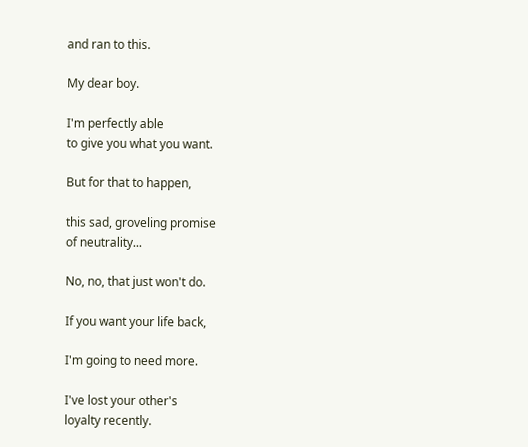and ran to this.

My dear boy.

I'm perfectly able
to give you what you want.

But for that to happen,

this sad, groveling promise
of neutrality...

No, no, that just won't do.

If you want your life back,

I'm going to need more.

I've lost your other's
loyalty recently.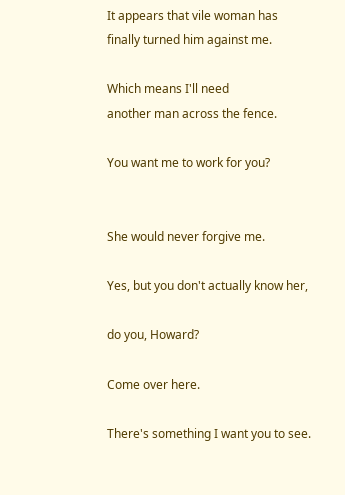It appears that vile woman has
finally turned him against me.

Which means I'll need
another man across the fence.

You want me to work for you?


She would never forgive me.

Yes, but you don't actually know her,

do you, Howard?

Come over here.

There's something I want you to see.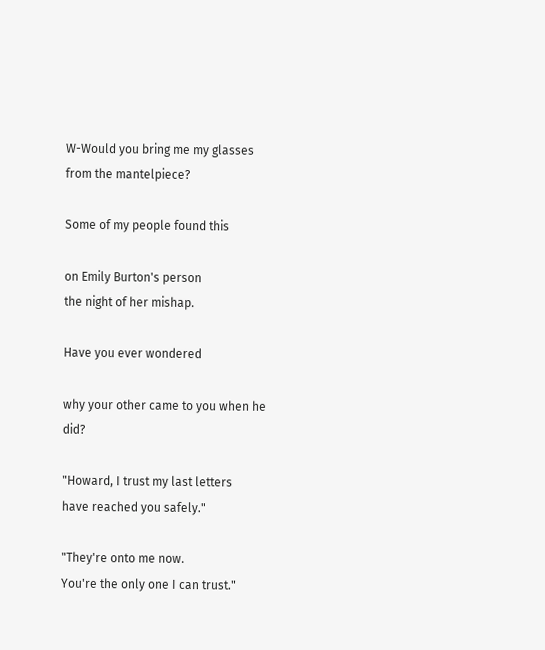W-Would you bring me my glasses
from the mantelpiece?

Some of my people found this

on Emily Burton's person
the night of her mishap.

Have you ever wondered

why your other came to you when he did?

"Howard, I trust my last letters
have reached you safely."

"They're onto me now.
You're the only one I can trust."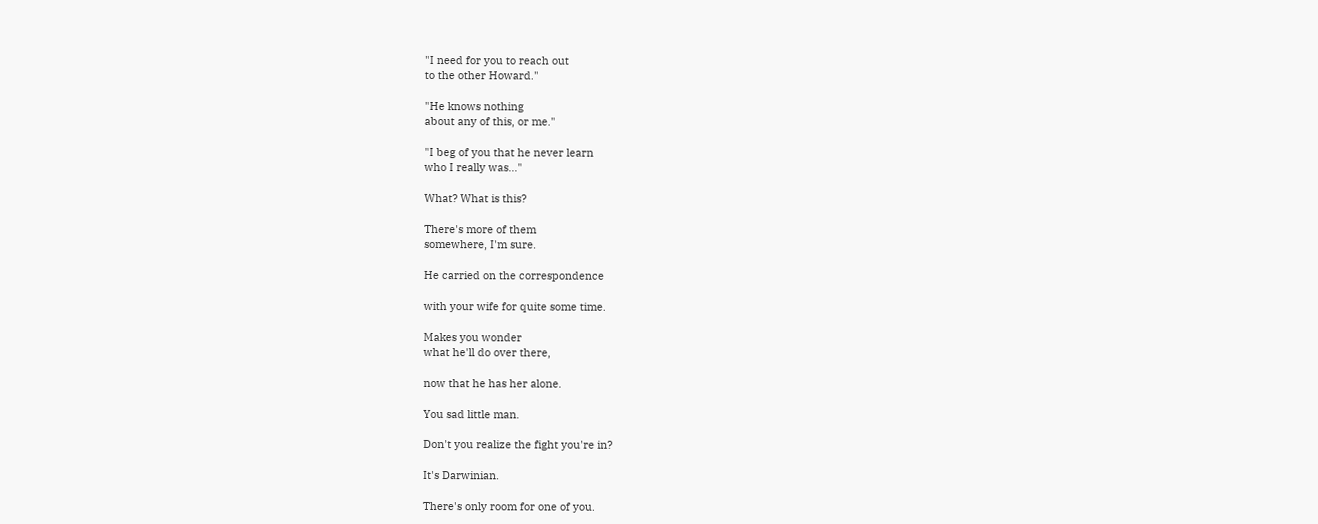"I need for you to reach out
to the other Howard."

"He knows nothing
about any of this, or me."

"I beg of you that he never learn
who I really was..."

What? What is this?

There's more of them
somewhere, I'm sure.

He carried on the correspondence

with your wife for quite some time.

Makes you wonder
what he'll do over there,

now that he has her alone.

You sad little man.

Don't you realize the fight you're in?

It's Darwinian.

There's only room for one of you.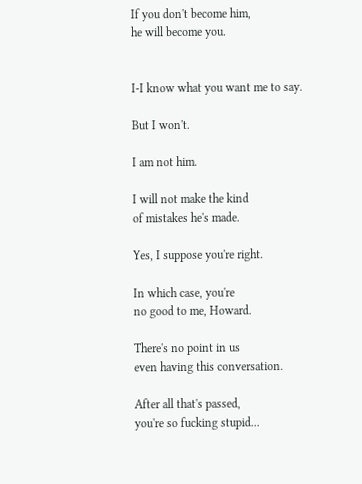If you don't become him,
he will become you.


I-I know what you want me to say.

But I won't.

I am not him.

I will not make the kind
of mistakes he's made.

Yes, I suppose you're right.

In which case, you're
no good to me, Howard.

There's no point in us
even having this conversation.

After all that's passed,
you're so fucking stupid...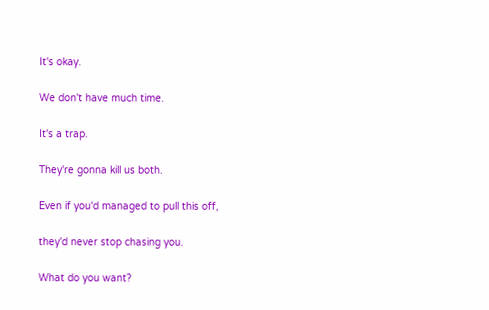It's okay.

We don't have much time.

It's a trap.

They're gonna kill us both.

Even if you'd managed to pull this off,

they'd never stop chasing you.

What do you want?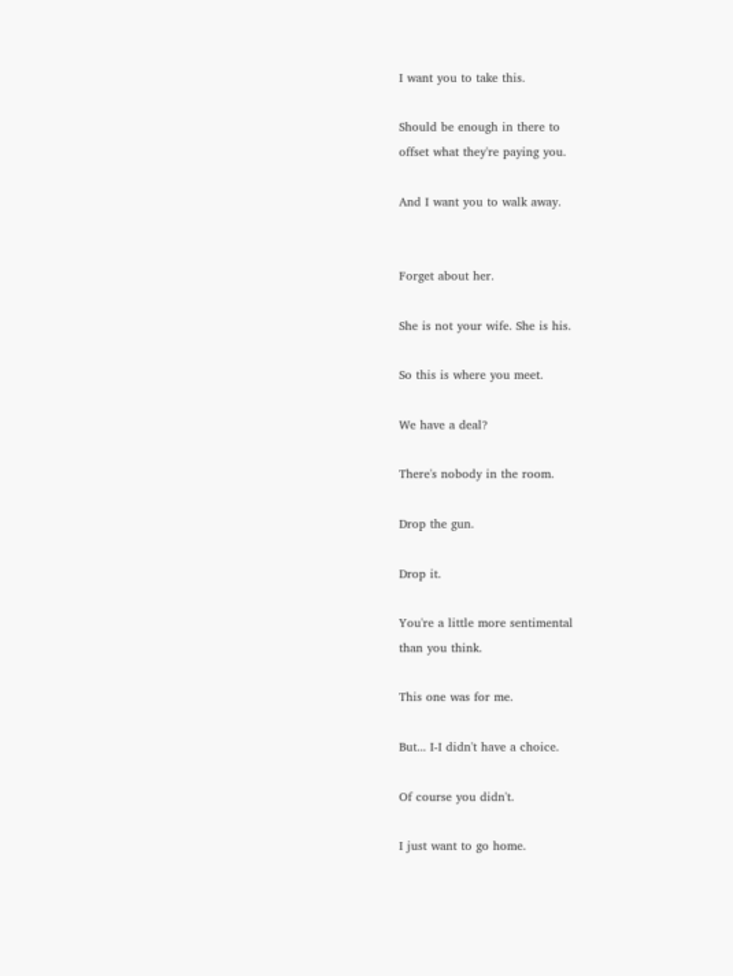I want you to take this.

Should be enough in there to
offset what they're paying you.

And I want you to walk away.


Forget about her.

She is not your wife. She is his.

So this is where you meet.

We have a deal?

There's nobody in the room.

Drop the gun.

Drop it.

You're a little more sentimental
than you think.

This one was for me.

But... I-I didn't have a choice.

Of course you didn't.

I just want to go home.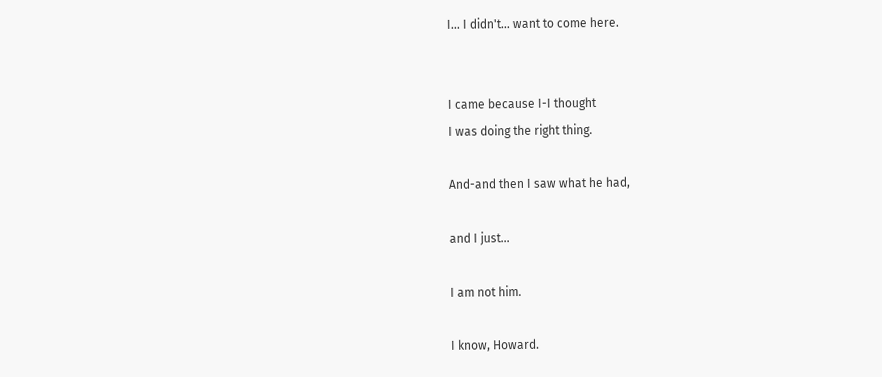I... I didn't... want to come here.


I came because I-I thought
I was doing the right thing.

And-and then I saw what he had,

and I just...

I am not him.

I know, Howard.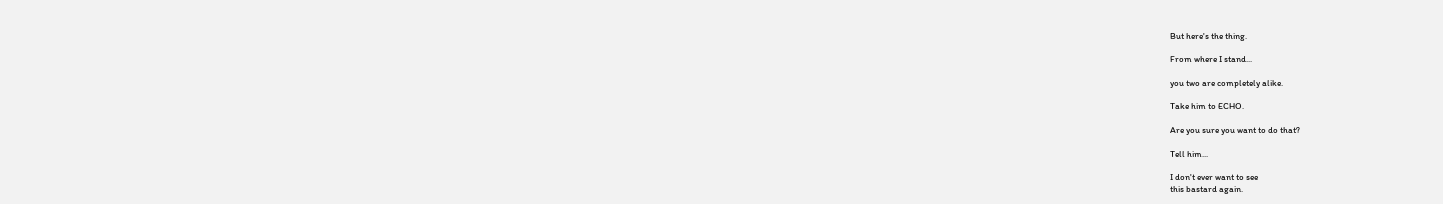But here's the thing.

From where I stand...

you two are completely alike.

Take him to ECHO.

Are you sure you want to do that?

Tell him...

I don't ever want to see
this bastard again.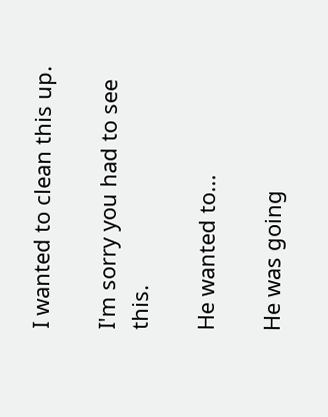I wanted to clean this up.

I'm sorry you had to see this.

He wanted to...

He was going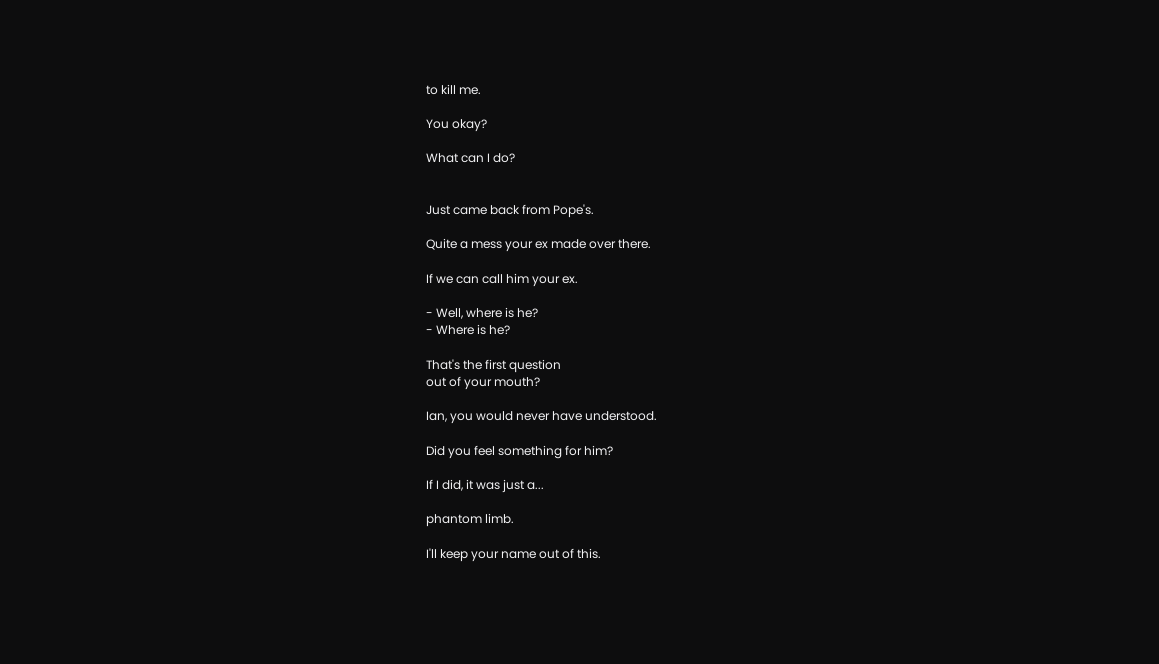to kill me.

You okay?

What can I do?


Just came back from Pope's.

Quite a mess your ex made over there.

If we can call him your ex.

- Well, where is he?
- Where is he?

That's the first question
out of your mouth?

Ian, you would never have understood.

Did you feel something for him?

If I did, it was just a...

phantom limb.

I'll keep your name out of this.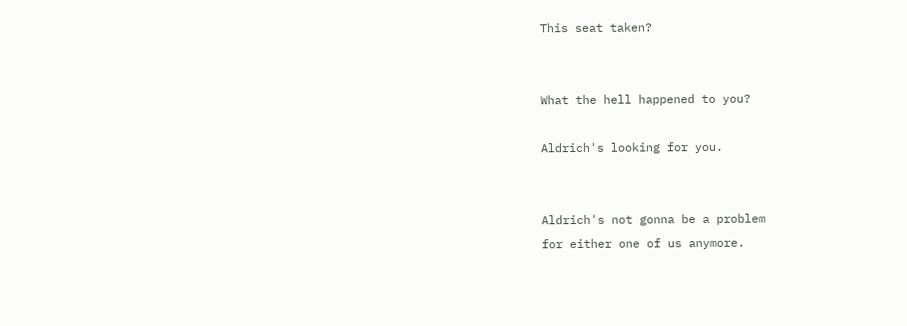This seat taken?


What the hell happened to you?

Aldrich's looking for you.


Aldrich's not gonna be a problem
for either one of us anymore.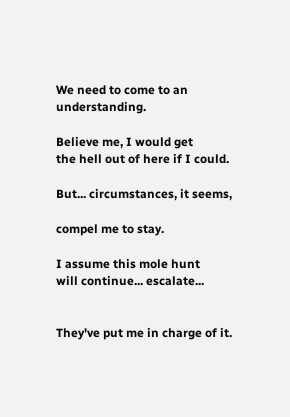We need to come to an understanding.

Believe me, I would get
the hell out of here if I could.

But... circumstances, it seems,

compel me to stay.

I assume this mole hunt
will continue... escalate...


They've put me in charge of it.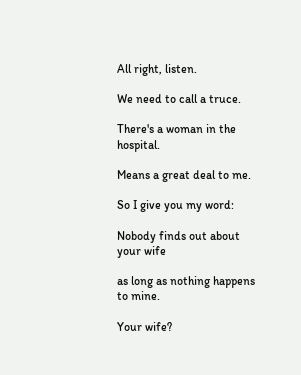All right, listen.

We need to call a truce.

There's a woman in the hospital.

Means a great deal to me.

So I give you my word:

Nobody finds out about your wife

as long as nothing happens to mine.

Your wife?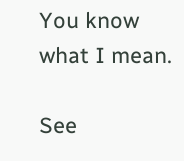You know what I mean.

See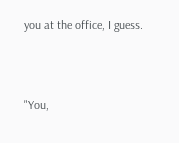you at the office, I guess.



"You,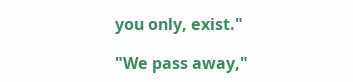you only, exist."

"We pass away,"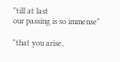"till at last
our passing is so immense"

"that you arise,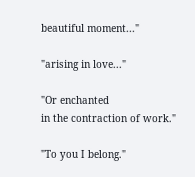beautiful moment..."

"arising in love..."

"Or enchanted
in the contraction of work."

"To you I belong."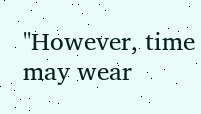"However, time may wear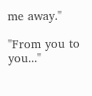me away."

"From you to you..."